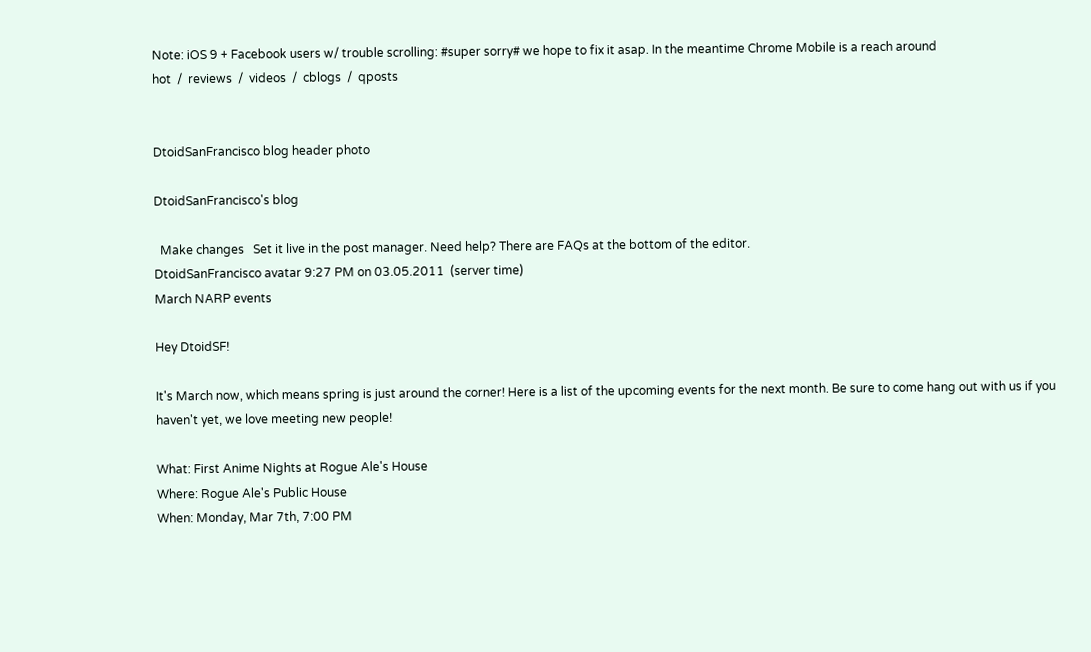Note: iOS 9 + Facebook users w/ trouble scrolling: #super sorry# we hope to fix it asap. In the meantime Chrome Mobile is a reach around
hot  /  reviews  /  videos  /  cblogs  /  qposts


DtoidSanFrancisco blog header photo

DtoidSanFrancisco's blog

  Make changes   Set it live in the post manager. Need help? There are FAQs at the bottom of the editor.
DtoidSanFrancisco avatar 9:27 PM on 03.05.2011  (server time)
March NARP events

Hey DtoidSF!

It's March now, which means spring is just around the corner! Here is a list of the upcoming events for the next month. Be sure to come hang out with us if you haven't yet, we love meeting new people!

What: First Anime Nights at Rogue Ale's House
Where: Rogue Ale's Public House
When: Monday, Mar 7th, 7:00 PM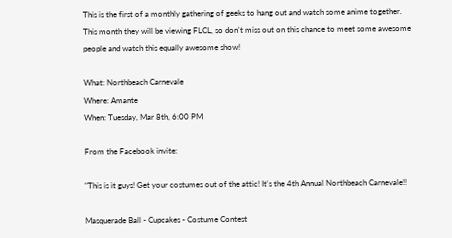This is the first of a monthly gathering of geeks to hang out and watch some anime together. This month they will be viewing FLCL, so don't miss out on this chance to meet some awesome people and watch this equally awesome show!

What: Northbeach Carnevale
Where: Amante
When: Tuesday, Mar 8th, 6:00 PM

From the Facebook invite:

"This is it guys! Get your costumes out of the attic! It's the 4th Annual Northbeach Carnevale!!

Masquerade Ball - Cupcakes - Costume Contest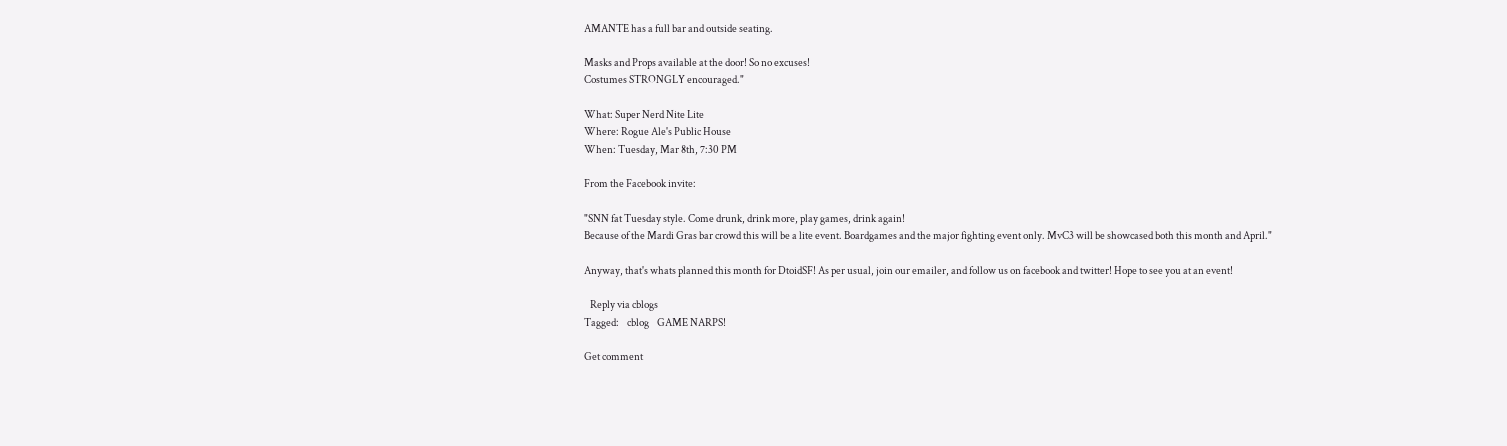AMANTE has a full bar and outside seating.

Masks and Props available at the door! So no excuses!
Costumes STRONGLY encouraged."

What: Super Nerd Nite Lite
Where: Rogue Ale's Public House
When: Tuesday, Mar 8th, 7:30 PM

From the Facebook invite:

"SNN fat Tuesday style. Come drunk, drink more, play games, drink again!
Because of the Mardi Gras bar crowd this will be a lite event. Boardgames and the major fighting event only. MvC3 will be showcased both this month and April."

Anyway, that's whats planned this month for DtoidSF! As per usual, join our emailer, and follow us on facebook and twitter! Hope to see you at an event!

   Reply via cblogs
Tagged:    cblog    GAME NARPS!

Get comment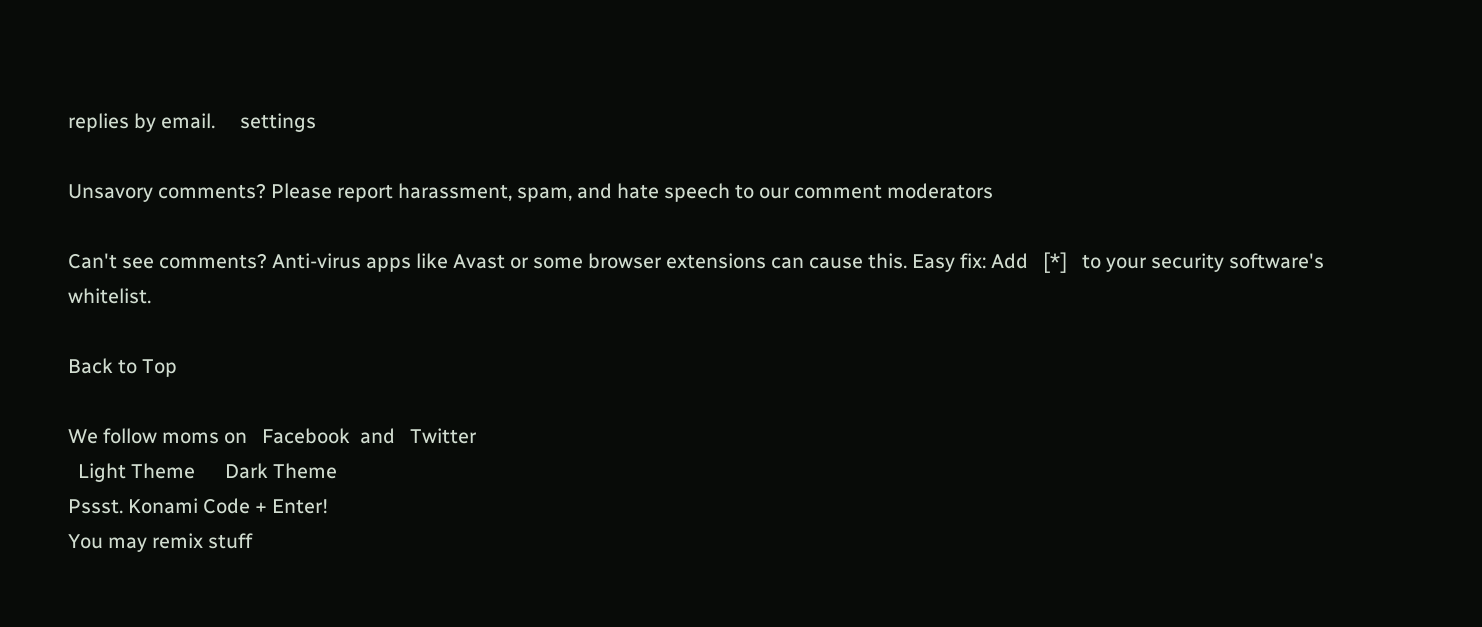replies by email.     settings

Unsavory comments? Please report harassment, spam, and hate speech to our comment moderators

Can't see comments? Anti-virus apps like Avast or some browser extensions can cause this. Easy fix: Add   [*]   to your security software's whitelist.

Back to Top

We follow moms on   Facebook  and   Twitter
  Light Theme      Dark Theme
Pssst. Konami Code + Enter!
You may remix stuff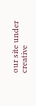our site under creative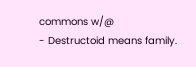commons w/@
- Destructoid means family.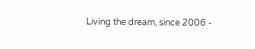Living the dream, since 2006 -